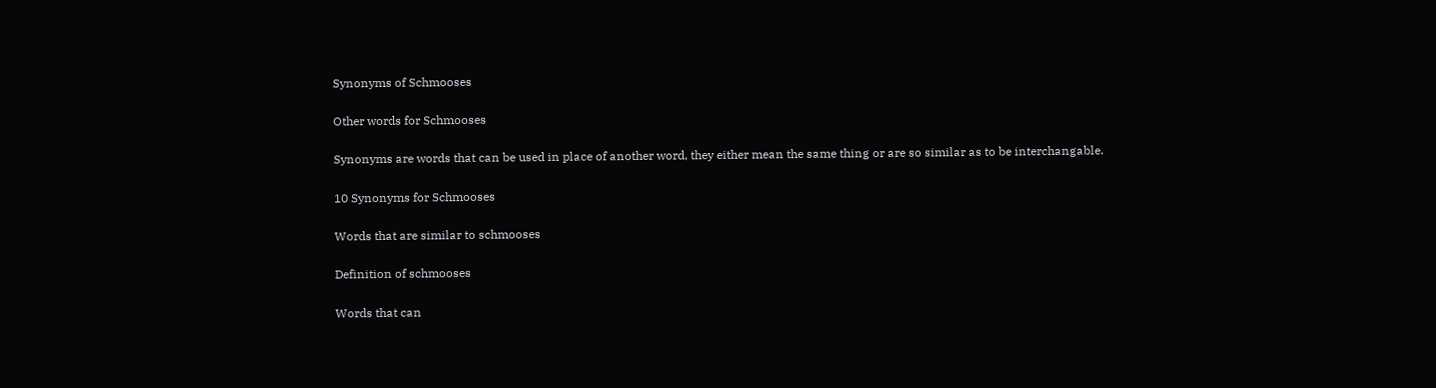Synonyms of Schmooses

Other words for Schmooses

Synonyms are words that can be used in place of another word, they either mean the same thing or are so similar as to be interchangable.

10 Synonyms for Schmooses

Words that are similar to schmooses

Definition of schmooses

Words that can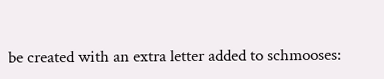be created with an extra letter added to schmooses: